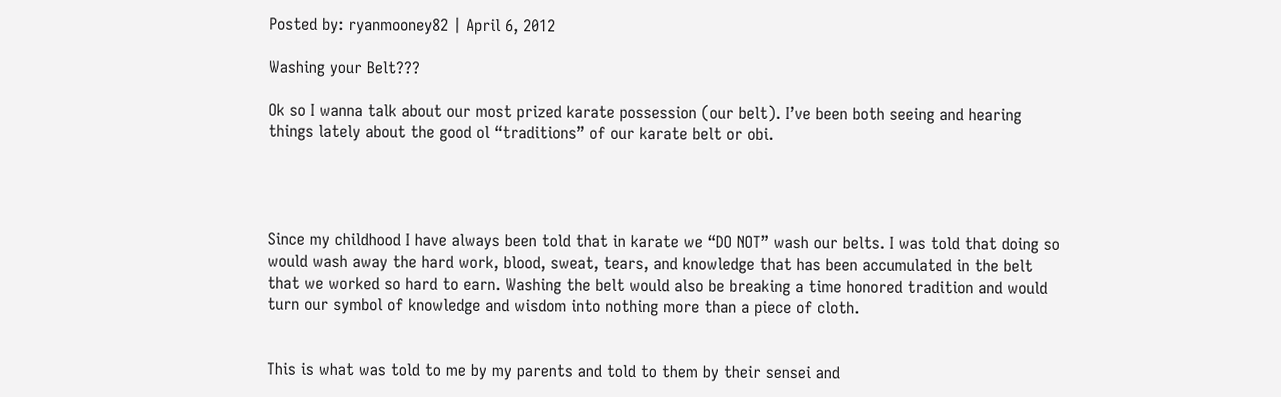Posted by: ryanmooney82 | April 6, 2012

Washing your Belt???

Ok so I wanna talk about our most prized karate possession (our belt). I’ve been both seeing and hearing things lately about the good ol “traditions” of our karate belt or obi.




Since my childhood I have always been told that in karate we “DO NOT” wash our belts. I was told that doing so would wash away the hard work, blood, sweat, tears, and knowledge that has been accumulated in the belt that we worked so hard to earn. Washing the belt would also be breaking a time honored tradition and would turn our symbol of knowledge and wisdom into nothing more than a piece of cloth.


This is what was told to me by my parents and told to them by their sensei and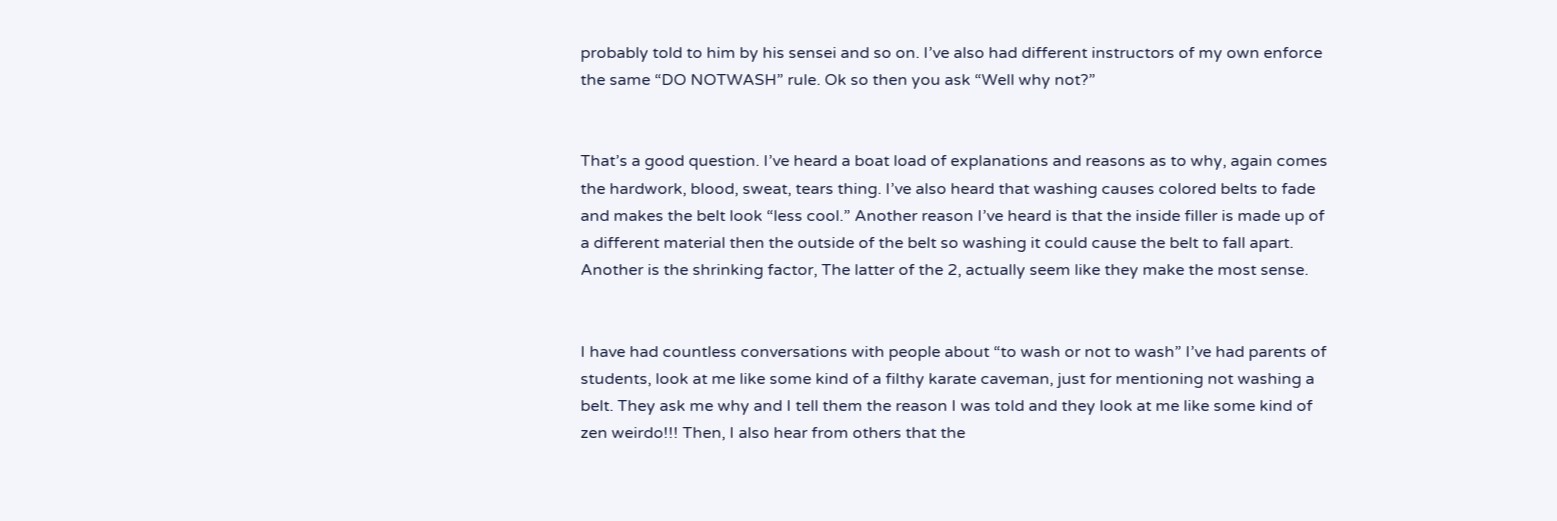probably told to him by his sensei and so on. I’ve also had different instructors of my own enforce the same “DO NOTWASH” rule. Ok so then you ask “Well why not?”


That’s a good question. I’ve heard a boat load of explanations and reasons as to why, again comes the hardwork, blood, sweat, tears thing. I’ve also heard that washing causes colored belts to fade and makes the belt look “less cool.” Another reason I’ve heard is that the inside filler is made up of a different material then the outside of the belt so washing it could cause the belt to fall apart. Another is the shrinking factor, The latter of the 2, actually seem like they make the most sense.


I have had countless conversations with people about “to wash or not to wash” I’ve had parents of students, look at me like some kind of a filthy karate caveman, just for mentioning not washing a belt. They ask me why and I tell them the reason I was told and they look at me like some kind of zen weirdo!!! Then, I also hear from others that the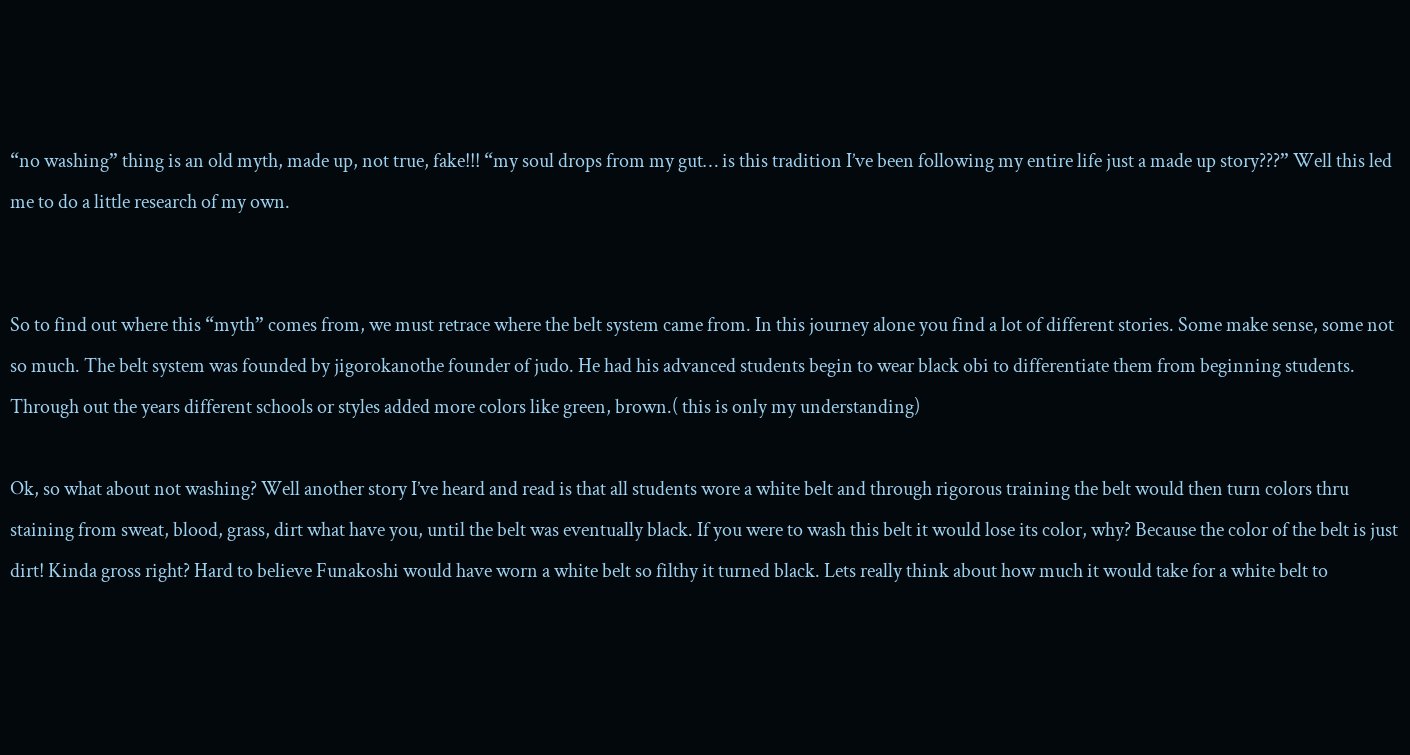“no washing” thing is an old myth, made up, not true, fake!!! “my soul drops from my gut… is this tradition I’ve been following my entire life just a made up story???” Well this led me to do a little research of my own.


So to find out where this “myth” comes from, we must retrace where the belt system came from. In this journey alone you find a lot of different stories. Some make sense, some not so much. The belt system was founded by jigorokanothe founder of judo. He had his advanced students begin to wear black obi to differentiate them from beginning students. Through out the years different schools or styles added more colors like green, brown.( this is only my understanding)

Ok, so what about not washing? Well another story I’ve heard and read is that all students wore a white belt and through rigorous training the belt would then turn colors thru staining from sweat, blood, grass, dirt what have you, until the belt was eventually black. If you were to wash this belt it would lose its color, why? Because the color of the belt is just dirt! Kinda gross right? Hard to believe Funakoshi would have worn a white belt so filthy it turned black. Lets really think about how much it would take for a white belt to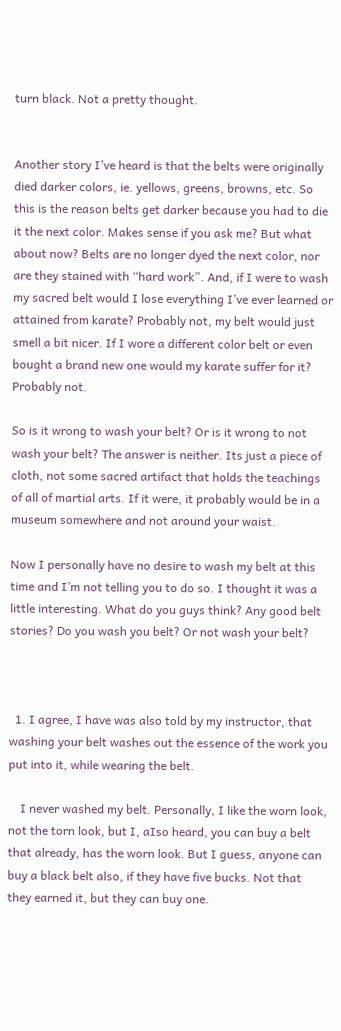turn black. Not a pretty thought.


Another story I’ve heard is that the belts were originally died darker colors, ie. yellows, greens, browns, etc. So this is the reason belts get darker because you had to die it the next color. Makes sense if you ask me? But what about now? Belts are no longer dyed the next color, nor are they stained with “hard work”. And, if I were to wash my sacred belt would I lose everything I’ve ever learned or attained from karate? Probably not, my belt would just smell a bit nicer. If I wore a different color belt or even bought a brand new one would my karate suffer for it?  Probably not.

So is it wrong to wash your belt? Or is it wrong to not wash your belt? The answer is neither. Its just a piece of cloth, not some sacred artifact that holds the teachings of all of martial arts. If it were, it probably would be in a museum somewhere and not around your waist.

Now I personally have no desire to wash my belt at this time and I’m not telling you to do so. I thought it was a little interesting. What do you guys think? Any good belt stories? Do you wash you belt? Or not wash your belt?



  1. I agree, I have was also told by my instructor, that washing your belt washes out the essence of the work you put into it, while wearing the belt.

    I never washed my belt. Personally, I like the worn look, not the torn look, but I, aIso heard, you can buy a belt that already, has the worn look. But I guess, anyone can buy a black belt also, if they have five bucks. Not that they earned it, but they can buy one.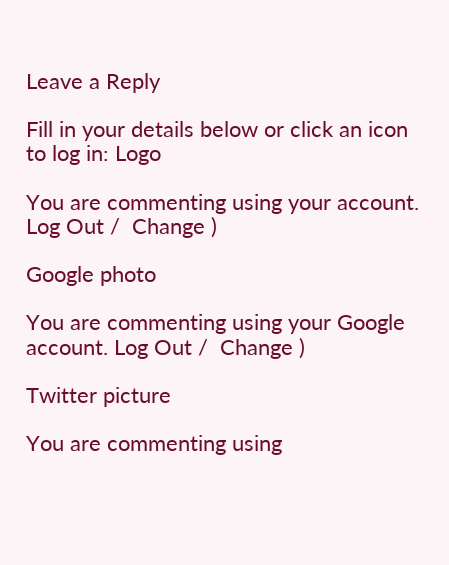Leave a Reply

Fill in your details below or click an icon to log in: Logo

You are commenting using your account. Log Out /  Change )

Google photo

You are commenting using your Google account. Log Out /  Change )

Twitter picture

You are commenting using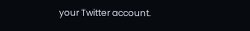your Twitter account.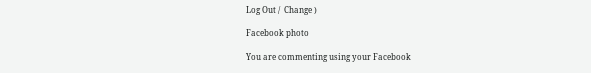Log Out /  Change )

Facebook photo

You are commenting using your Facebook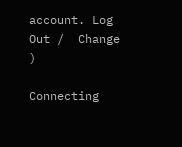account. Log Out /  Change )

Connecting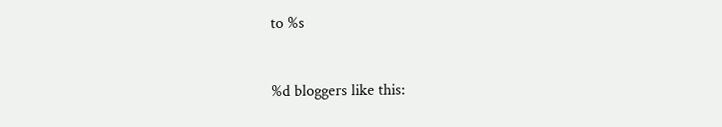to %s


%d bloggers like this: